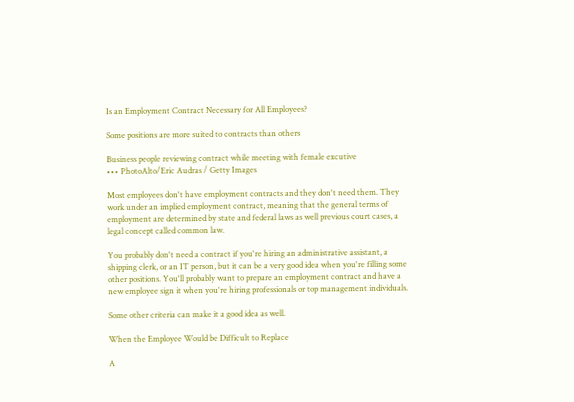Is an Employment Contract Necessary for All Employees?

Some positions are more suited to contracts than others

Business people reviewing contract while meeting with female excutive
••• PhotoAlto/Eric Audras / Getty Images

Most employees don't have employment contracts and they don't need them. They work under an implied employment contract, meaning that the general terms of employment are determined by state and federal laws as well previous court cases, a legal concept called common law.

You probably don't need a contract if you're hiring an administrative assistant, a shipping clerk, or an IT person, but it can be a very good idea when you're filling some other positions. You'll probably want to prepare an employment contract and have a new employee sign it when you're hiring professionals or top management individuals.

Some other criteria can make it a good idea as well.

When the Employee Would be Difficult to Replace

A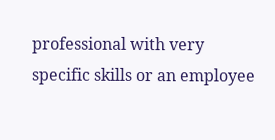professional with very specific skills or an employee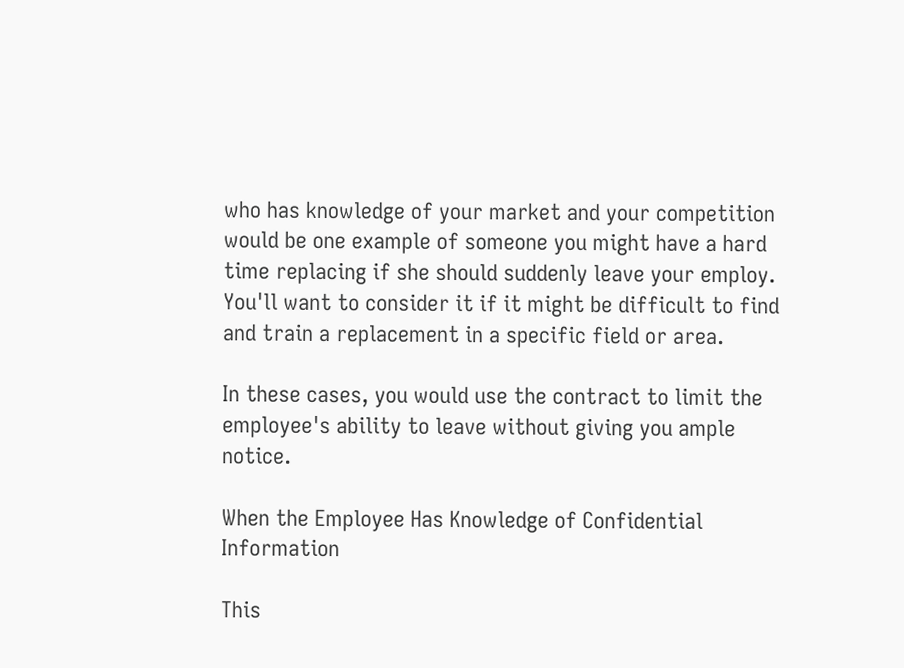who has knowledge of your market and your competition would be one example of someone you might have a hard time replacing if she should suddenly leave your employ. You'll want to consider it if it might be difficult to find and train a replacement in a specific field or area.

In these cases, you would use the contract to limit the employee's ability to leave without giving you ample notice.

When the Employee Has Knowledge of Confidential Information

This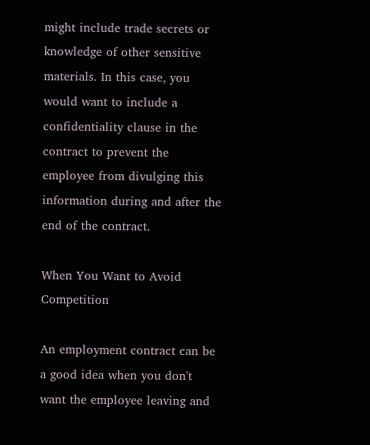might include trade secrets or knowledge of other sensitive materials. In this case, you would want to include a confidentiality clause in the contract to prevent the employee from divulging this information during and after the end of the contract.

When You Want to Avoid Competition

An employment contract can be a good idea when you don't want the employee leaving and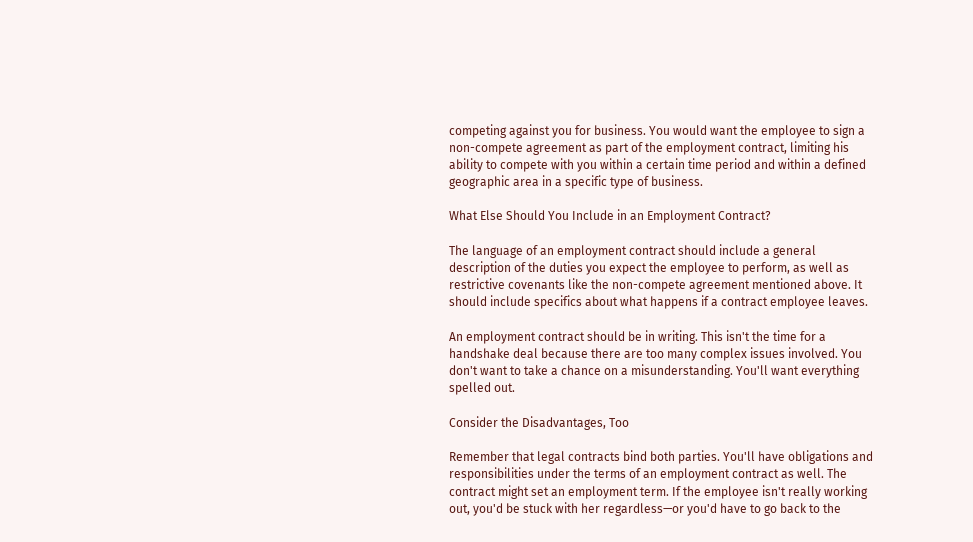competing against you for business. You would want the employee to sign a non-compete agreement as part of the employment contract, limiting his ability to compete with you within a certain time period and within a defined geographic area in a specific type of business.

What Else Should You Include in an Employment Contract?

The language of an employment contract should include a general description of the duties you expect the employee to perform, as well as restrictive covenants like the non-compete agreement mentioned above. It should include specifics about what happens if a contract employee leaves.

An employment contract should be in writing. This isn't the time for a handshake deal because there are too many complex issues involved. You don't want to take a chance on a misunderstanding. You'll want everything spelled out.

Consider the Disadvantages, Too

Remember that legal contracts bind both parties. You'll have obligations and responsibilities under the terms of an employment contract as well. The contract might set an employment term. If the employee isn't really working out, you'd be stuck with her regardless—or you'd have to go back to the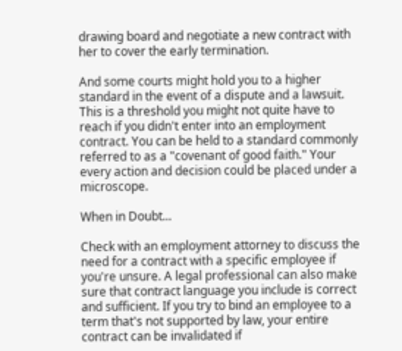drawing board and negotiate a new contract with her to cover the early termination.

And some courts might hold you to a higher standard in the event of a dispute and a lawsuit. This is a threshold you might not quite have to reach if you didn't enter into an employment contract. You can be held to a standard commonly referred to as a "covenant of good faith." Your every action and decision could be placed under a microscope.

When in Doubt...

Check with an employment attorney to discuss the need for a contract with a specific employee if you're unsure. A legal professional can also make sure that contract language you include is correct and sufficient. If you try to bind an employee to a term that's not supported by law, your entire contract can be invalidated if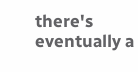there's eventually a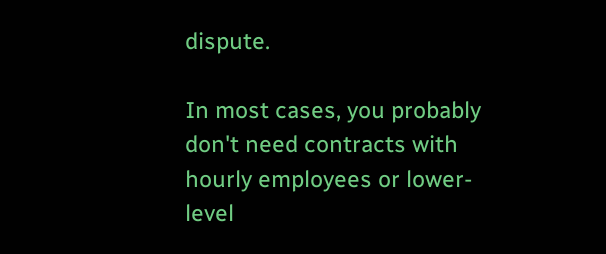dispute.

In most cases, you probably don't need contracts with hourly employees or lower-level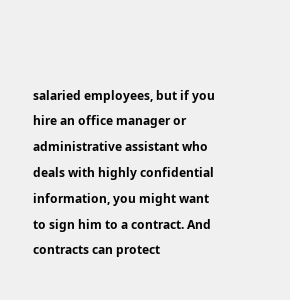salaried employees, but if you hire an office manager or administrative assistant who deals with highly confidential information, you might want to sign him to a contract. And contracts can protect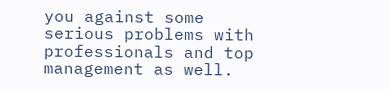you against some serious problems with professionals and top management as well.